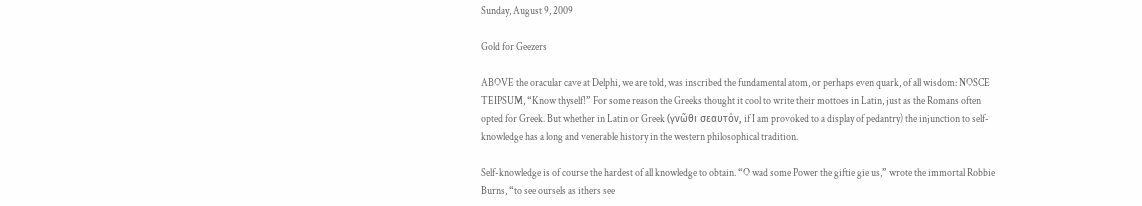Sunday, August 9, 2009

Gold for Geezers

ABOVE the oracular cave at Delphi, we are told, was inscribed the fundamental atom, or perhaps even quark, of all wisdom: NOSCE TEIPSUM, “Know thyself!” For some reason the Greeks thought it cool to write their mottoes in Latin, just as the Romans often opted for Greek. But whether in Latin or Greek (γνῶθι σεαυτόν, if I am provoked to a display of pedantry) the injunction to self-knowledge has a long and venerable history in the western philosophical tradition.

Self-knowledge is of course the hardest of all knowledge to obtain. “O wad some Power the giftie gie us,” wrote the immortal Robbie Burns, “to see oursels as ithers see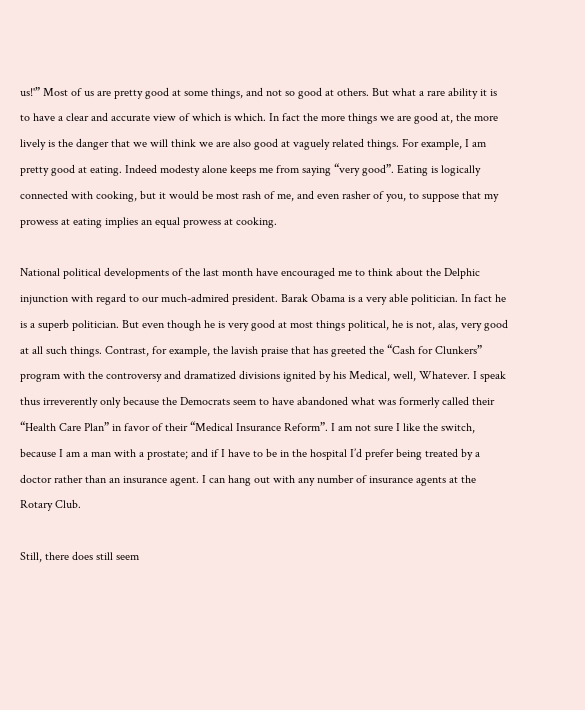us!'” Most of us are pretty good at some things, and not so good at others. But what a rare ability it is to have a clear and accurate view of which is which. In fact the more things we are good at, the more lively is the danger that we will think we are also good at vaguely related things. For example, I am pretty good at eating. Indeed modesty alone keeps me from saying “very good”. Eating is logically connected with cooking, but it would be most rash of me, and even rasher of you, to suppose that my prowess at eating implies an equal prowess at cooking.

National political developments of the last month have encouraged me to think about the Delphic injunction with regard to our much-admired president. Barak Obama is a very able politician. In fact he is a superb politician. But even though he is very good at most things political, he is not, alas, very good at all such things. Contrast, for example, the lavish praise that has greeted the “Cash for Clunkers” program with the controversy and dramatized divisions ignited by his Medical, well, Whatever. I speak thus irreverently only because the Democrats seem to have abandoned what was formerly called their “Health Care Plan” in favor of their “Medical Insurance Reform”. I am not sure I like the switch, because I am a man with a prostate; and if I have to be in the hospital I’d prefer being treated by a doctor rather than an insurance agent. I can hang out with any number of insurance agents at the Rotary Club.

Still, there does still seem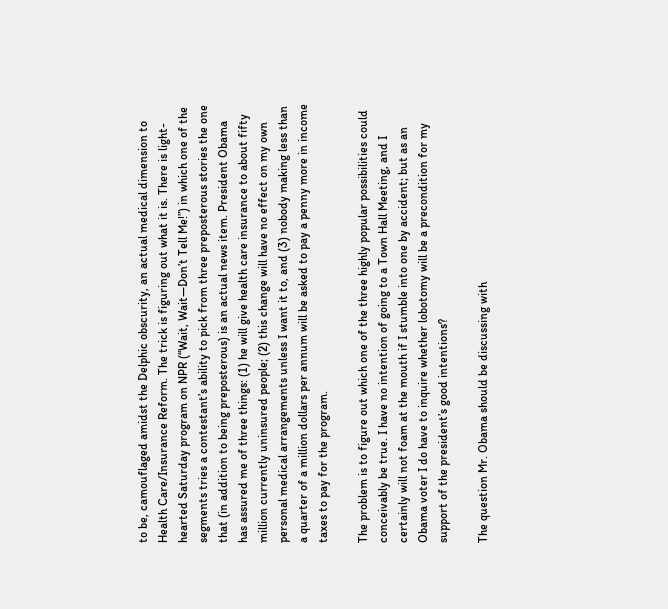to be, camouflaged amidst the Delphic obscurity, an actual medical dimension to Health Care/Insurance Reform. The trick is figuring out what it is. There is light-hearted Saturday program on NPR (“Wait, Wait—Don’t Tell Me!”) in which one of the segments tries a contestant’s ability to pick from three preposterous stories the one that (in addition to being preposterous) is an actual news item. President Obama has assured me of three things: (1) he will give health care insurance to about fifty million currently uninsured people; (2) this change will have no effect on my own personal medical arrangements unless I want it to, and (3) nobody making less than a quarter of a million dollars per annum will be asked to pay a penny more in income taxes to pay for the program.

The problem is to figure out which one of the three highly popular possibilities could conceivably be true. I have no intention of going to a Town Hall Meeting, and I certainly will not foam at the mouth if I stumble into one by accident; but as an Obama voter I do have to inquire whether lobotomy will be a precondition for my support of the president’s good intentions?

The question Mr. Obama should be discussing with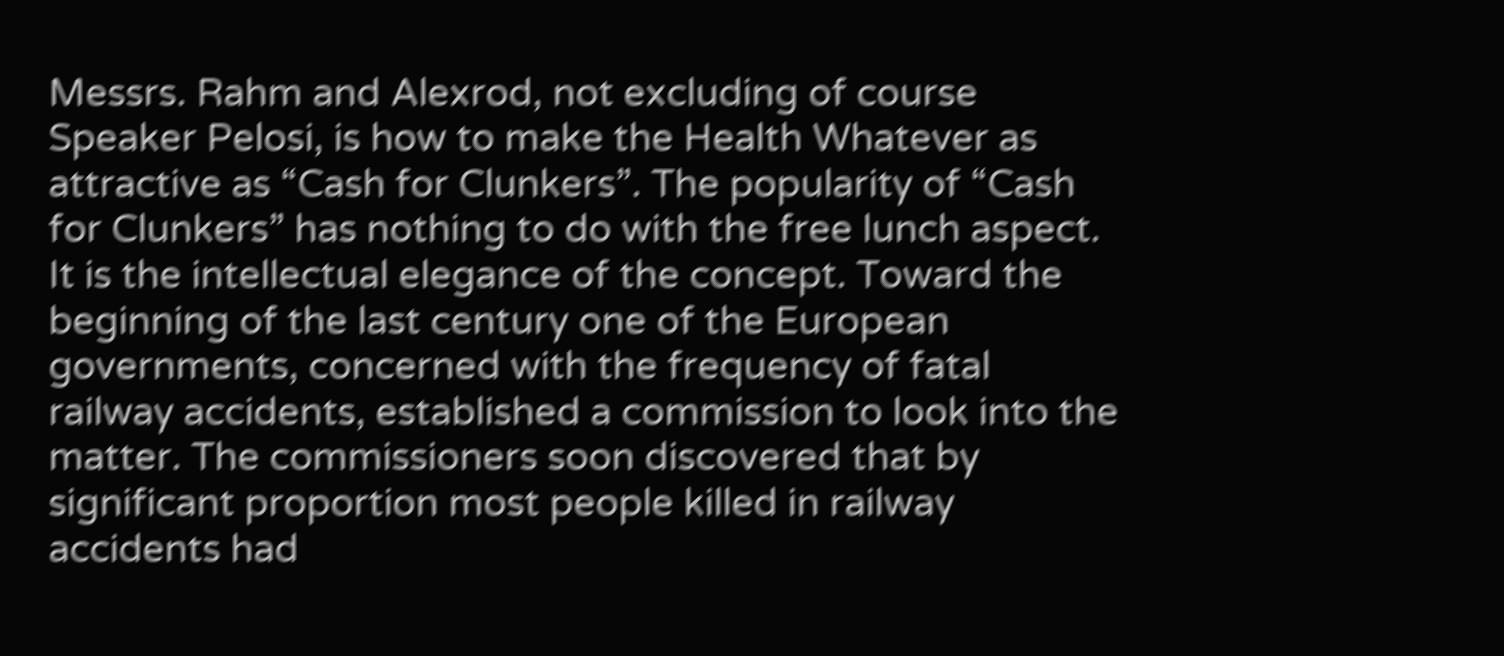Messrs. Rahm and Alexrod, not excluding of course Speaker Pelosi, is how to make the Health Whatever as attractive as “Cash for Clunkers”. The popularity of “Cash for Clunkers” has nothing to do with the free lunch aspect. It is the intellectual elegance of the concept. Toward the beginning of the last century one of the European governments, concerned with the frequency of fatal railway accidents, established a commission to look into the matter. The commissioners soon discovered that by significant proportion most people killed in railway accidents had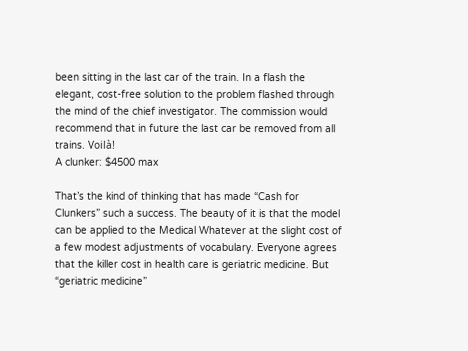been sitting in the last car of the train. In a flash the elegant, cost-free solution to the problem flashed through the mind of the chief investigator. The commission would recommend that in future the last car be removed from all trains. Voilà!
A clunker: $4500 max

That’s the kind of thinking that has made “Cash for Clunkers” such a success. The beauty of it is that the model can be applied to the Medical Whatever at the slight cost of a few modest adjustments of vocabulary. Everyone agrees that the killer cost in health care is geriatric medicine. But “geriatric medicine”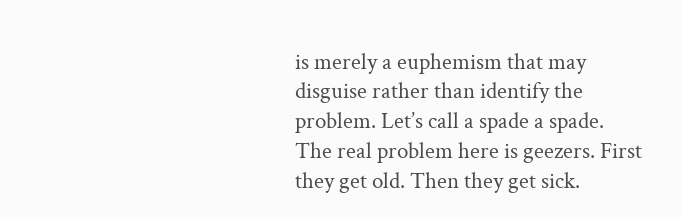is merely a euphemism that may disguise rather than identify the problem. Let’s call a spade a spade. The real problem here is geezers. First they get old. Then they get sick.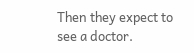Then they expect to see a doctor.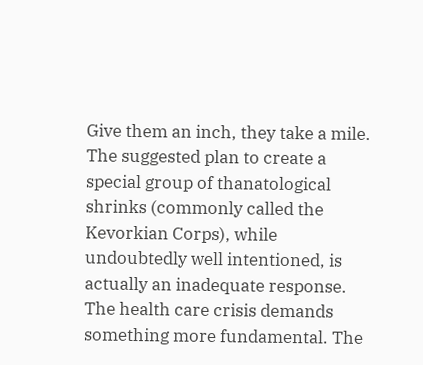Give them an inch, they take a mile. The suggested plan to create a special group of thanatological shrinks (commonly called the Kevorkian Corps), while undoubtedly well intentioned, is actually an inadequate response. The health care crisis demands something more fundamental. The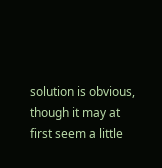solution is obvious, though it may at first seem a little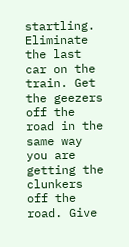startling. Eliminate the last car on the train. Get the geezers off the road in the same way you are getting the clunkers off the road. Give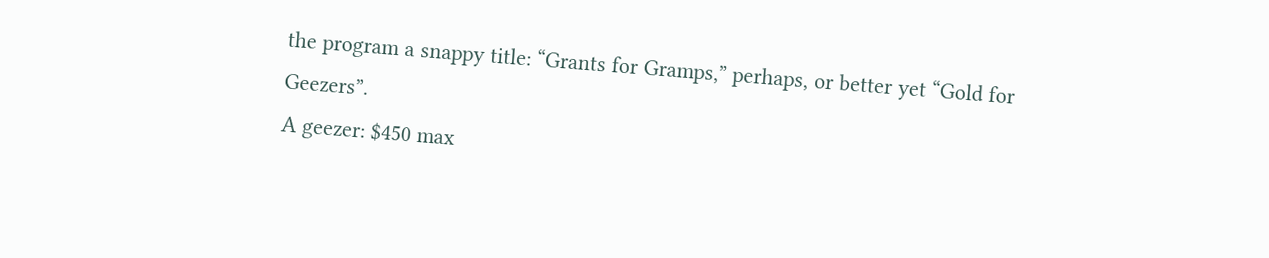the program a snappy title: “Grants for Gramps,” perhaps, or better yet “Gold for Geezers”.
A geezer: $450 max